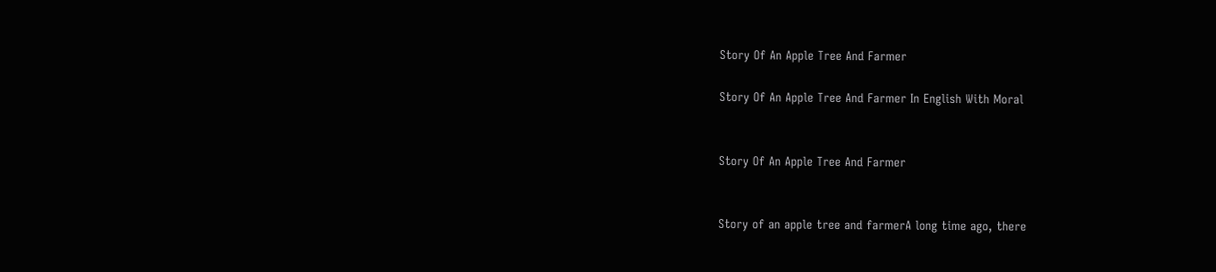Story Of An Apple Tree And Farmer

Story Of An Apple Tree And Farmer In English With Moral


Story Of An Apple Tree And Farmer


Story of an apple tree and farmerA long time ago, there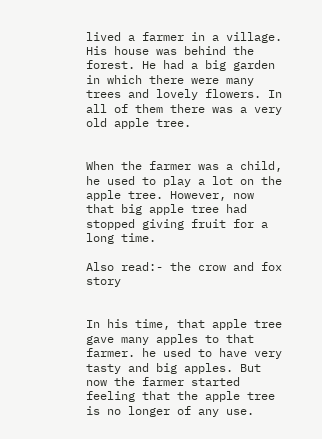lived a farmer in a village. His house was behind the forest. He had a big garden in which there were many trees and lovely flowers. In all of them there was a very old apple tree.


When the farmer was a child, he used to play a lot on the apple tree. However, now that big apple tree had stopped giving fruit for a long time.

Also read:- the crow and fox story


In his time, that apple tree gave many apples to that farmer. he used to have very tasty and big apples. But now the farmer started feeling that the apple tree is no longer of any use.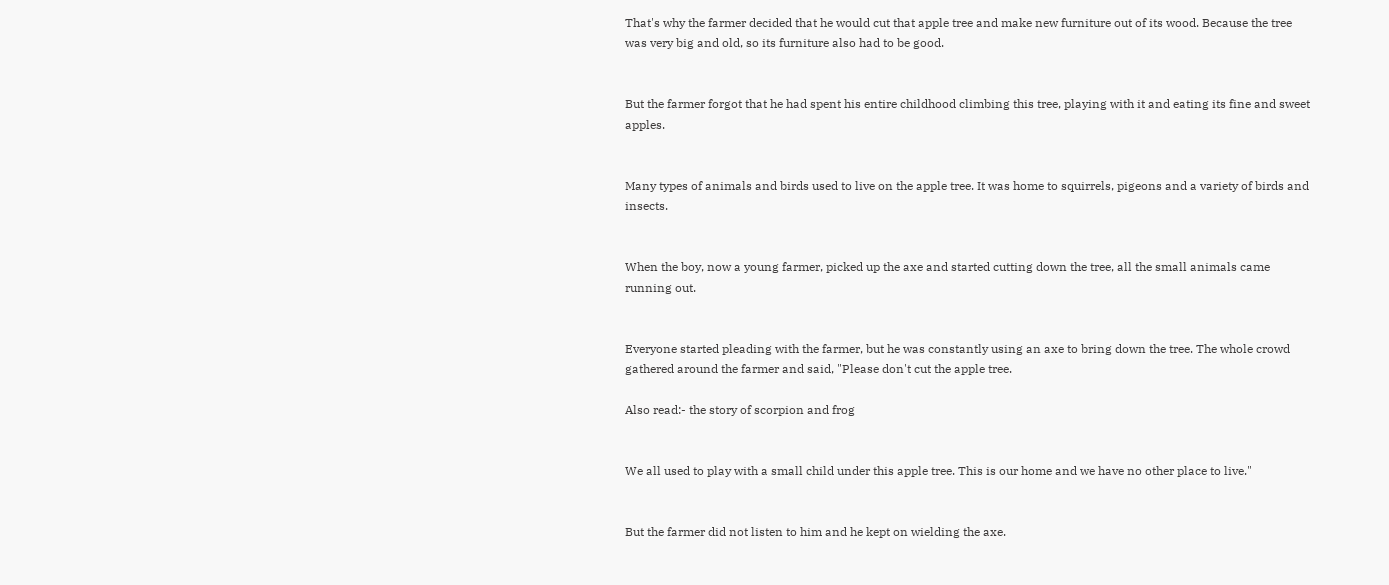That's why the farmer decided that he would cut that apple tree and make new furniture out of its wood. Because the tree was very big and old, so its furniture also had to be good.


But the farmer forgot that he had spent his entire childhood climbing this tree, playing with it and eating its fine and sweet apples.


Many types of animals and birds used to live on the apple tree. It was home to squirrels, pigeons and a variety of birds and insects.


When the boy, now a young farmer, picked up the axe and started cutting down the tree, all the small animals came running out.


Everyone started pleading with the farmer, but he was constantly using an axe to bring down the tree. The whole crowd gathered around the farmer and said, "Please don't cut the apple tree.

Also read:- the story of scorpion and frog


We all used to play with a small child under this apple tree. This is our home and we have no other place to live."


But the farmer did not listen to him and he kept on wielding the axe.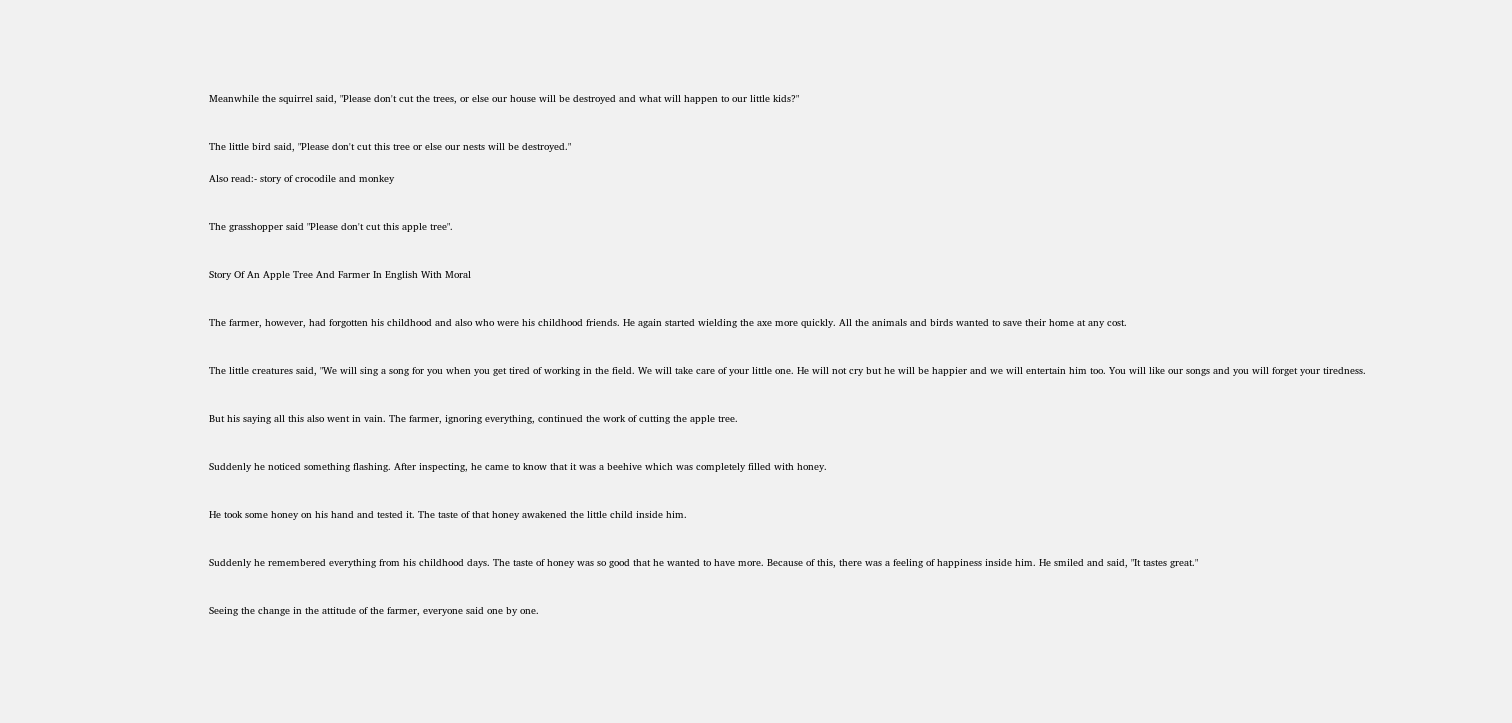Meanwhile the squirrel said, "Please don't cut the trees, or else our house will be destroyed and what will happen to our little kids?"


The little bird said, "Please don't cut this tree or else our nests will be destroyed."

Also read:- story of crocodile and monkey


The grasshopper said "Please don't cut this apple tree".


Story Of An Apple Tree And Farmer In English With Moral


The farmer, however, had forgotten his childhood and also who were his childhood friends. He again started wielding the axe more quickly. All the animals and birds wanted to save their home at any cost.


The little creatures said, "We will sing a song for you when you get tired of working in the field. We will take care of your little one. He will not cry but he will be happier and we will entertain him too. You will like our songs and you will forget your tiredness.


But his saying all this also went in vain. The farmer, ignoring everything, continued the work of cutting the apple tree.


Suddenly he noticed something flashing. After inspecting, he came to know that it was a beehive which was completely filled with honey.


He took some honey on his hand and tested it. The taste of that honey awakened the little child inside him.


Suddenly he remembered everything from his childhood days. The taste of honey was so good that he wanted to have more. Because of this, there was a feeling of happiness inside him. He smiled and said, "It tastes great."


Seeing the change in the attitude of the farmer, everyone said one by one.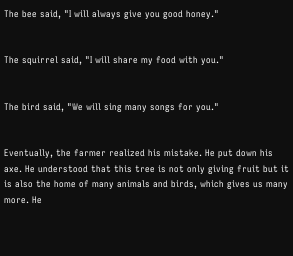The bee said, "I will always give you good honey."


The squirrel said, "I will share my food with you."


The bird said, "We will sing many songs for you."


Eventually, the farmer realized his mistake. He put down his axe. He understood that this tree is not only giving fruit but it is also the home of many animals and birds, which gives us many more. He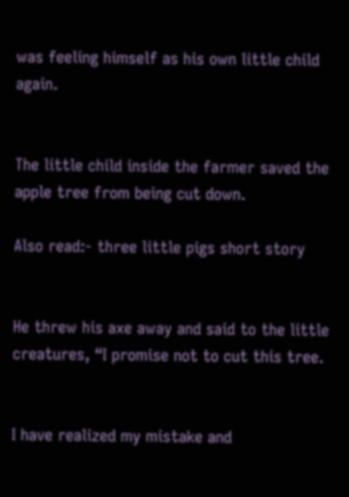was feeling himself as his own little child again.


The little child inside the farmer saved the apple tree from being cut down.

Also read:- three little pigs short story


He threw his axe away and said to the little creatures, “I promise not to cut this tree.


I have realized my mistake and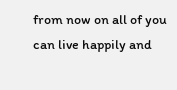from now on all of you can live happily and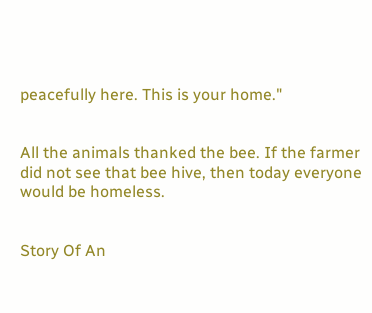peacefully here. This is your home."


All the animals thanked the bee. If the farmer did not see that bee hive, then today everyone would be homeless.


Story Of An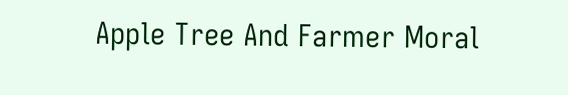Apple Tree And Farmer Moral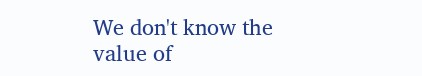We don't know the value of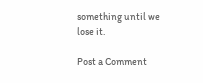something until we lose it.

Post a Comment